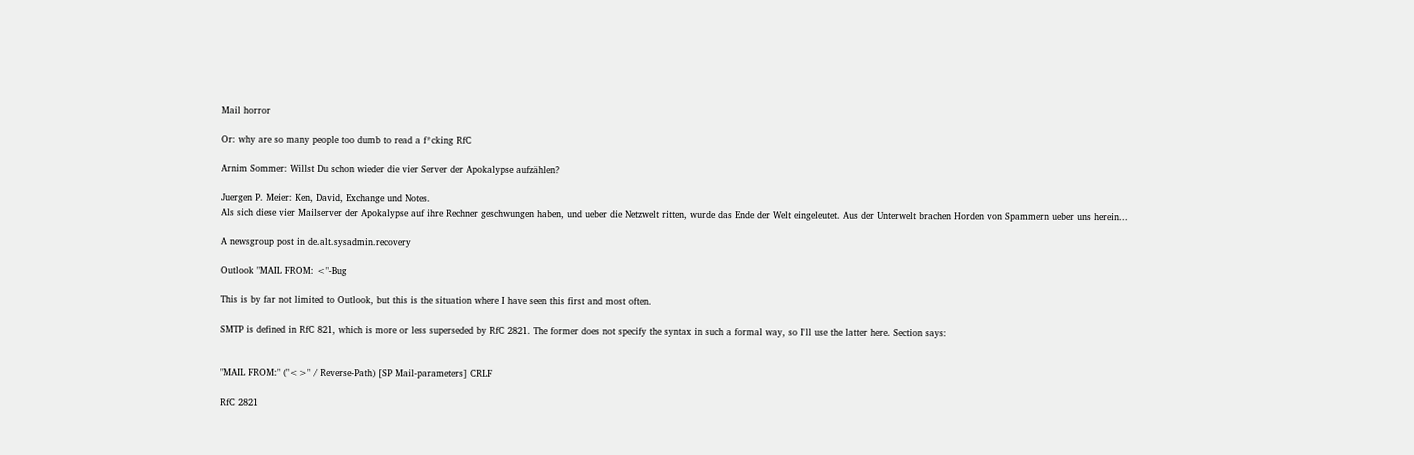Mail horror

Or: why are so many people too dumb to read a f*cking RfC

Arnim Sommer: Willst Du schon wieder die vier Server der Apokalypse aufzählen?

Juergen P. Meier: Ken, David, Exchange und Notes.
Als sich diese vier Mailserver der Apokalypse auf ihre Rechner geschwungen haben, und ueber die Netzwelt ritten, wurde das Ende der Welt eingeleutet. Aus der Unterwelt brachen Horden von Spammern ueber uns herein...

A newsgroup post in de.alt.sysadmin.recovery

Outlook "MAIL FROM: <"-Bug

This is by far not limited to Outlook, but this is the situation where I have seen this first and most often.

SMTP is defined in RfC 821, which is more or less superseded by RfC 2821. The former does not specify the syntax in such a formal way, so I'll use the latter here. Section says:


"MAIL FROM:" ("<>" / Reverse-Path) [SP Mail-parameters] CRLF

RfC 2821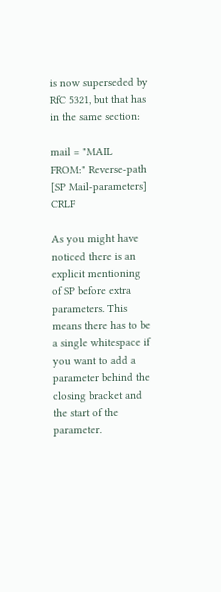is now superseded by RfC 5321, but that has in the same section:

mail = "MAIL FROM:" Reverse-path [SP Mail-parameters] CRLF

As you might have noticed there is an explicit mentioning of SP before extra parameters. This means there has to be a single whitespace if you want to add a parameter behind the closing bracket and the start of the parameter.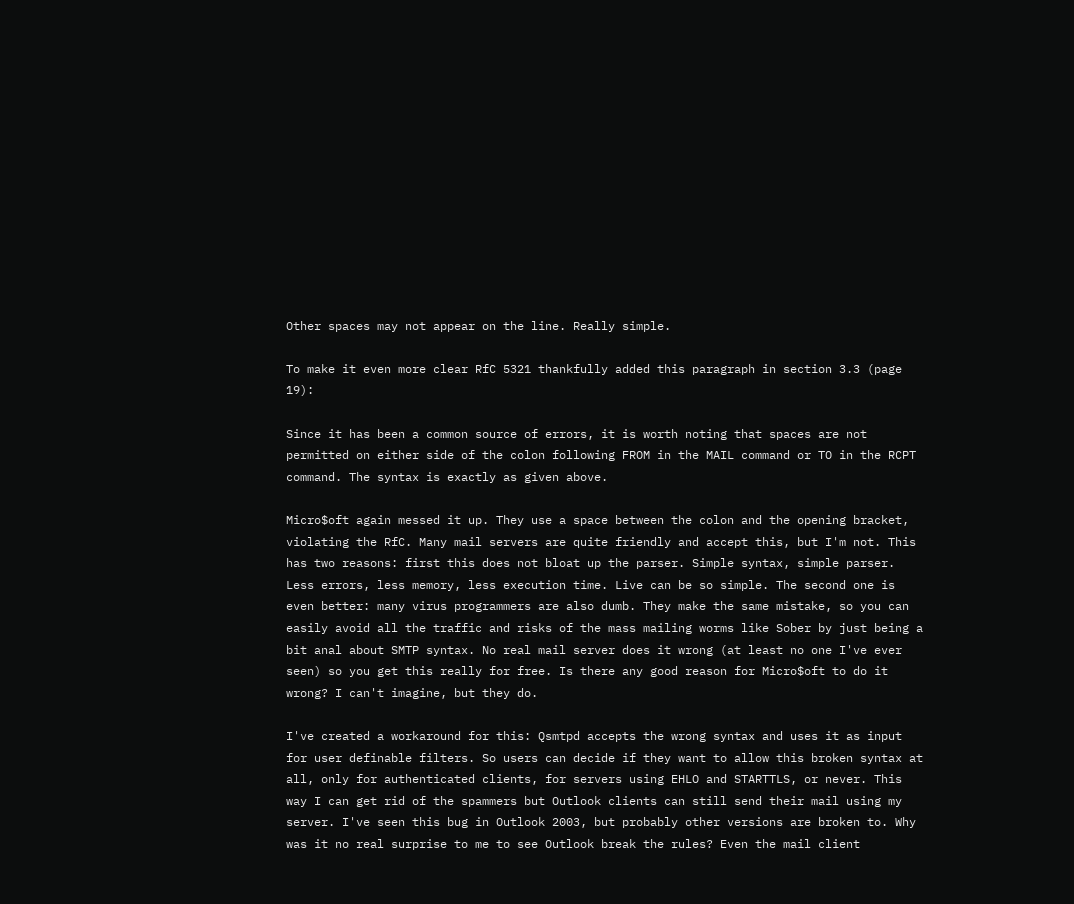Other spaces may not appear on the line. Really simple.

To make it even more clear RfC 5321 thankfully added this paragraph in section 3.3 (page 19):

Since it has been a common source of errors, it is worth noting that spaces are not permitted on either side of the colon following FROM in the MAIL command or TO in the RCPT command. The syntax is exactly as given above.

Micro$oft again messed it up. They use a space between the colon and the opening bracket, violating the RfC. Many mail servers are quite friendly and accept this, but I'm not. This has two reasons: first this does not bloat up the parser. Simple syntax, simple parser. Less errors, less memory, less execution time. Live can be so simple. The second one is even better: many virus programmers are also dumb. They make the same mistake, so you can easily avoid all the traffic and risks of the mass mailing worms like Sober by just being a bit anal about SMTP syntax. No real mail server does it wrong (at least no one I've ever seen) so you get this really for free. Is there any good reason for Micro$oft to do it wrong? I can't imagine, but they do.

I've created a workaround for this: Qsmtpd accepts the wrong syntax and uses it as input for user definable filters. So users can decide if they want to allow this broken syntax at all, only for authenticated clients, for servers using EHLO and STARTTLS, or never. This way I can get rid of the spammers but Outlook clients can still send their mail using my server. I've seen this bug in Outlook 2003, but probably other versions are broken to. Why was it no real surprise to me to see Outlook break the rules? Even the mail client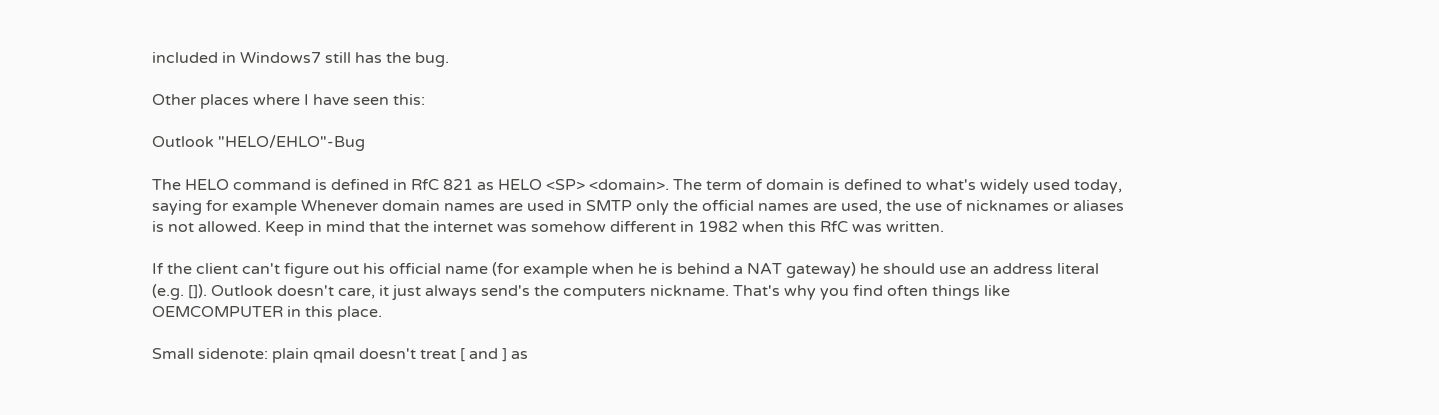included in Windows7 still has the bug.

Other places where I have seen this:

Outlook "HELO/EHLO"-Bug

The HELO command is defined in RfC 821 as HELO <SP> <domain>. The term of domain is defined to what's widely used today, saying for example Whenever domain names are used in SMTP only the official names are used, the use of nicknames or aliases is not allowed. Keep in mind that the internet was somehow different in 1982 when this RfC was written.

If the client can't figure out his official name (for example when he is behind a NAT gateway) he should use an address literal (e.g. []). Outlook doesn't care, it just always send's the computers nickname. That's why you find often things like OEMCOMPUTER in this place.

Small sidenote: plain qmail doesn't treat [ and ] as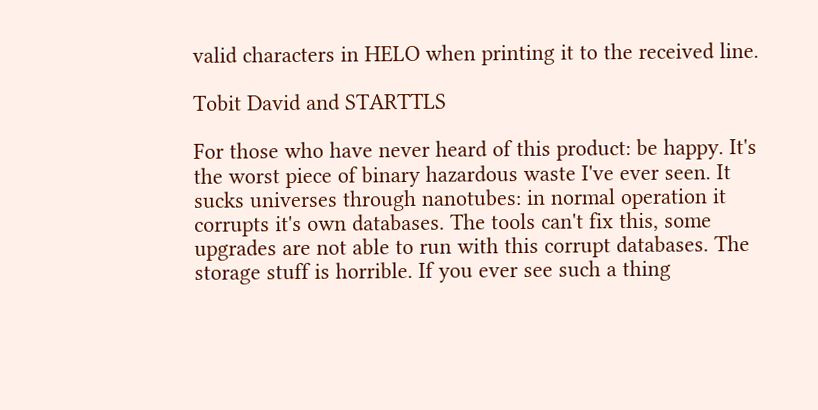valid characters in HELO when printing it to the received line.

Tobit David and STARTTLS

For those who have never heard of this product: be happy. It's the worst piece of binary hazardous waste I've ever seen. It sucks universes through nanotubes: in normal operation it corrupts it's own databases. The tools can't fix this, some upgrades are not able to run with this corrupt databases. The storage stuff is horrible. If you ever see such a thing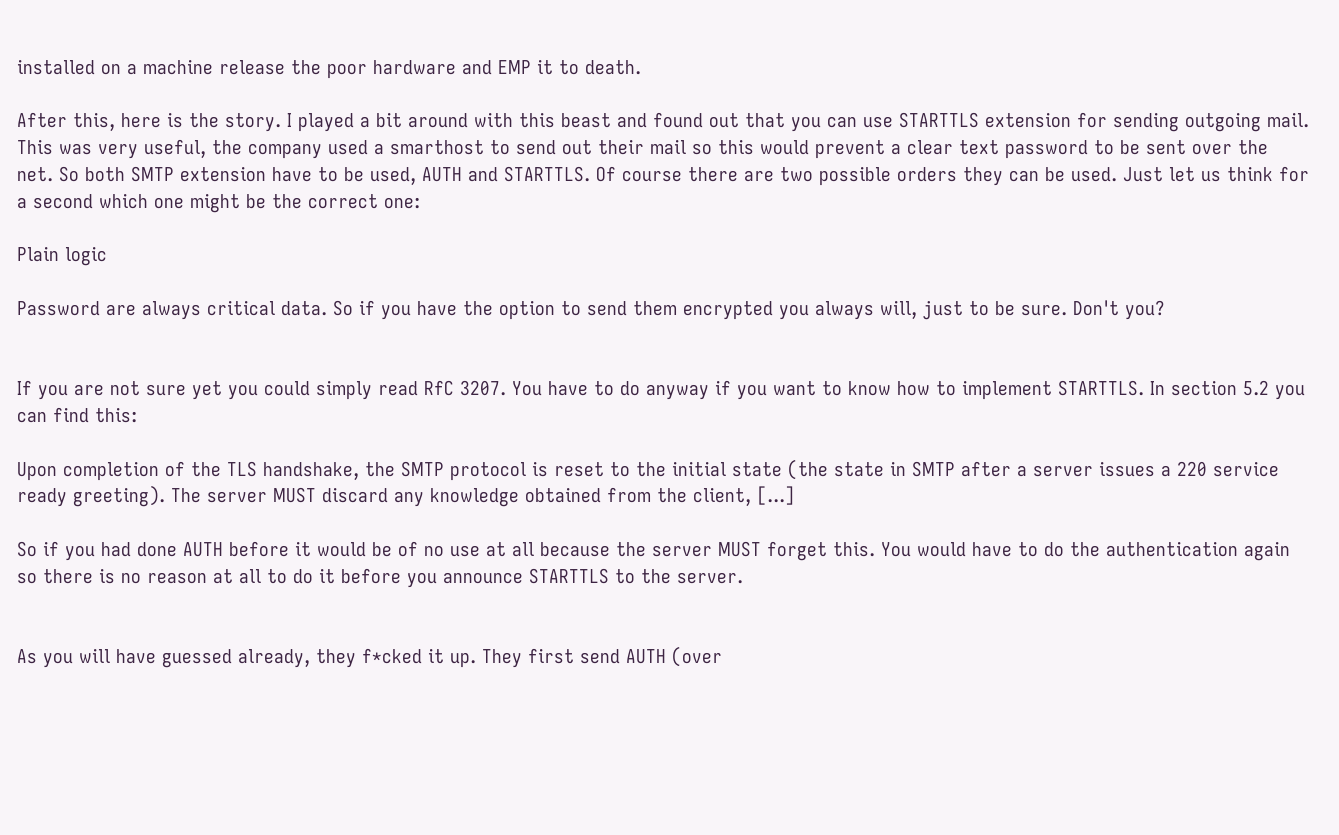installed on a machine release the poor hardware and EMP it to death.

After this, here is the story. I played a bit around with this beast and found out that you can use STARTTLS extension for sending outgoing mail. This was very useful, the company used a smarthost to send out their mail so this would prevent a clear text password to be sent over the net. So both SMTP extension have to be used, AUTH and STARTTLS. Of course there are two possible orders they can be used. Just let us think for a second which one might be the correct one:

Plain logic

Password are always critical data. So if you have the option to send them encrypted you always will, just to be sure. Don't you?


If you are not sure yet you could simply read RfC 3207. You have to do anyway if you want to know how to implement STARTTLS. In section 5.2 you can find this:

Upon completion of the TLS handshake, the SMTP protocol is reset to the initial state (the state in SMTP after a server issues a 220 service ready greeting). The server MUST discard any knowledge obtained from the client, [...]

So if you had done AUTH before it would be of no use at all because the server MUST forget this. You would have to do the authentication again so there is no reason at all to do it before you announce STARTTLS to the server.


As you will have guessed already, they f*cked it up. They first send AUTH (over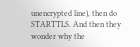unencrypted line), then do STARTTLS. And then they wonder why the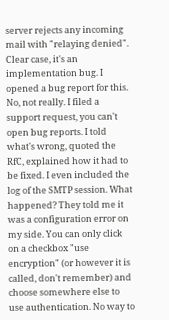server rejects any incoming mail with "relaying denied". Clear case, it's an implementation bug. I opened a bug report for this. No, not really. I filed a support request, you can't open bug reports. I told what's wrong, quoted the RfC, explained how it had to be fixed. I even included the log of the SMTP session. What happened? They told me it was a configuration error on my side. You can only click on a checkbox "use encryption" (or however it is called, don't remember) and choose somewhere else to use authentication. No way to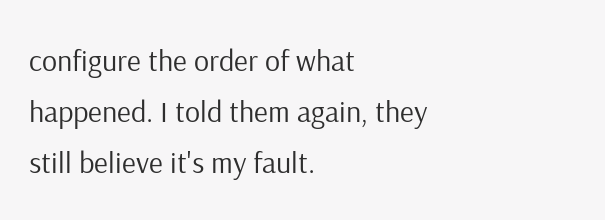configure the order of what happened. I told them again, they still believe it's my fault.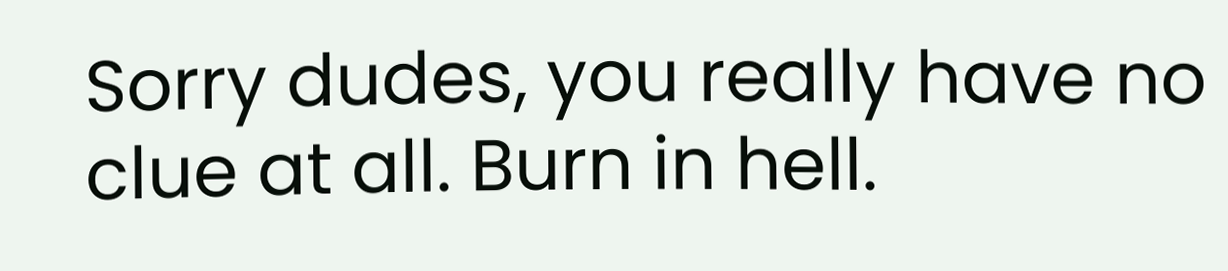Sorry dudes, you really have no clue at all. Burn in hell.